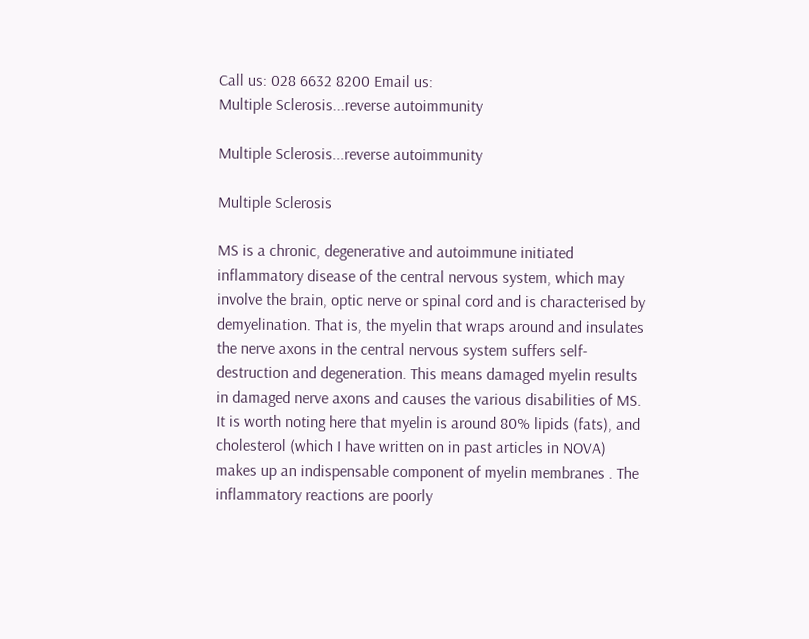Call us: 028 6632 8200 Email us:
Multiple Sclerosis...reverse autoimmunity

Multiple Sclerosis...reverse autoimmunity

Multiple Sclerosis

MS is a chronic, degenerative and autoimmune initiated inflammatory disease of the central nervous system, which may involve the brain, optic nerve or spinal cord and is characterised by demyelination. That is, the myelin that wraps around and insulates the nerve axons in the central nervous system suffers self-destruction and degeneration. This means damaged myelin results in damaged nerve axons and causes the various disabilities of MS. It is worth noting here that myelin is around 80% lipids (fats), and cholesterol (which I have written on in past articles in NOVA) makes up an indispensable component of myelin membranes . The inflammatory reactions are poorly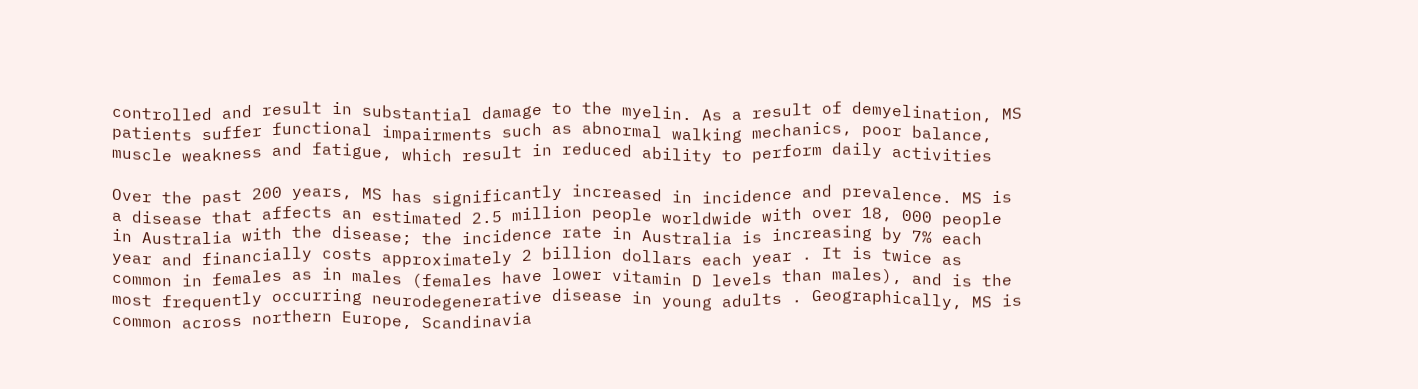controlled and result in substantial damage to the myelin. As a result of demyelination, MS patients suffer functional impairments such as abnormal walking mechanics, poor balance, muscle weakness and fatigue, which result in reduced ability to perform daily activities

Over the past 200 years, MS has significantly increased in incidence and prevalence. MS is a disease that affects an estimated 2.5 million people worldwide with over 18, 000 people in Australia with the disease; the incidence rate in Australia is increasing by 7% each year and financially costs approximately 2 billion dollars each year . It is twice as common in females as in males (females have lower vitamin D levels than males), and is the most frequently occurring neurodegenerative disease in young adults . Geographically, MS is common across northern Europe, Scandinavia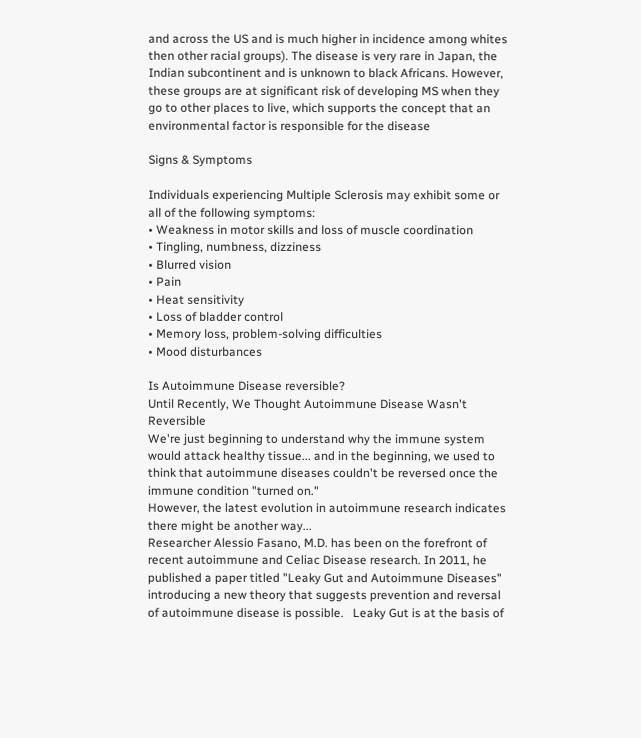and across the US and is much higher in incidence among whites then other racial groups). The disease is very rare in Japan, the Indian subcontinent and is unknown to black Africans. However, these groups are at significant risk of developing MS when they go to other places to live, which supports the concept that an environmental factor is responsible for the disease

Signs & Symptoms

Individuals experiencing Multiple Sclerosis may exhibit some or all of the following symptoms:
• Weakness in motor skills and loss of muscle coordination
• Tingling, numbness, dizziness
• Blurred vision
• Pain
• Heat sensitivity
• Loss of bladder control
• Memory loss, problem-solving difficulties
• Mood disturbances

Is Autoimmune Disease reversible?
Until Recently, We Thought Autoimmune Disease Wasn't Reversible
We're just beginning to understand why the immune system would attack healthy tissue... and in the beginning, we used to think that autoimmune diseases couldn't be reversed once the immune condition "turned on."
However, the latest evolution in autoimmune research indicates there might be another way...
Researcher Alessio Fasano, M.D. has been on the forefront of recent autoimmune and Celiac Disease research. In 2011, he published a paper titled "Leaky Gut and Autoimmune Diseases" introducing a new theory that suggests prevention and reversal of autoimmune disease is possible.   Leaky Gut is at the basis of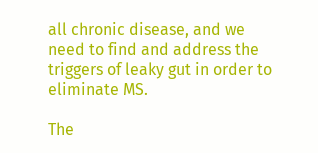all chronic disease, and we need to find and address the triggers of leaky gut in order to eliminate MS.

The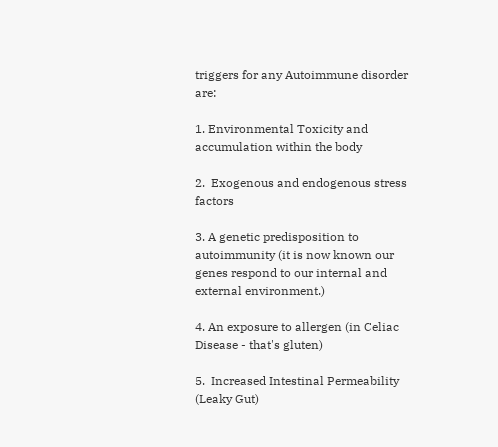triggers for any Autoimmune disorder are:

1. Environmental Toxicity and accumulation within the body

2.  Exogenous and endogenous stress factors

3. A genetic predisposition to autoimmunity (it is now known our genes respond to our internal and external environment.)

4. An exposure to allergen (in Celiac Disease - that's gluten)

5.  Increased Intestinal Permeability (Leaky Gut)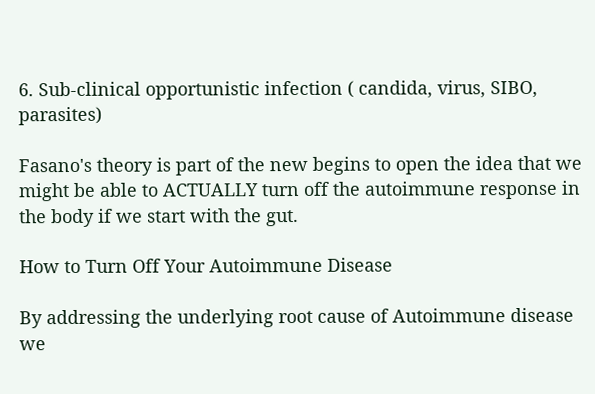6. Sub-clinical opportunistic infection ( candida, virus, SIBO, parasites)

Fasano's theory is part of the new begins to open the idea that we might be able to ACTUALLY turn off the autoimmune response in the body if we start with the gut.

How to Turn Off Your Autoimmune Disease

By addressing the underlying root cause of Autoimmune disease we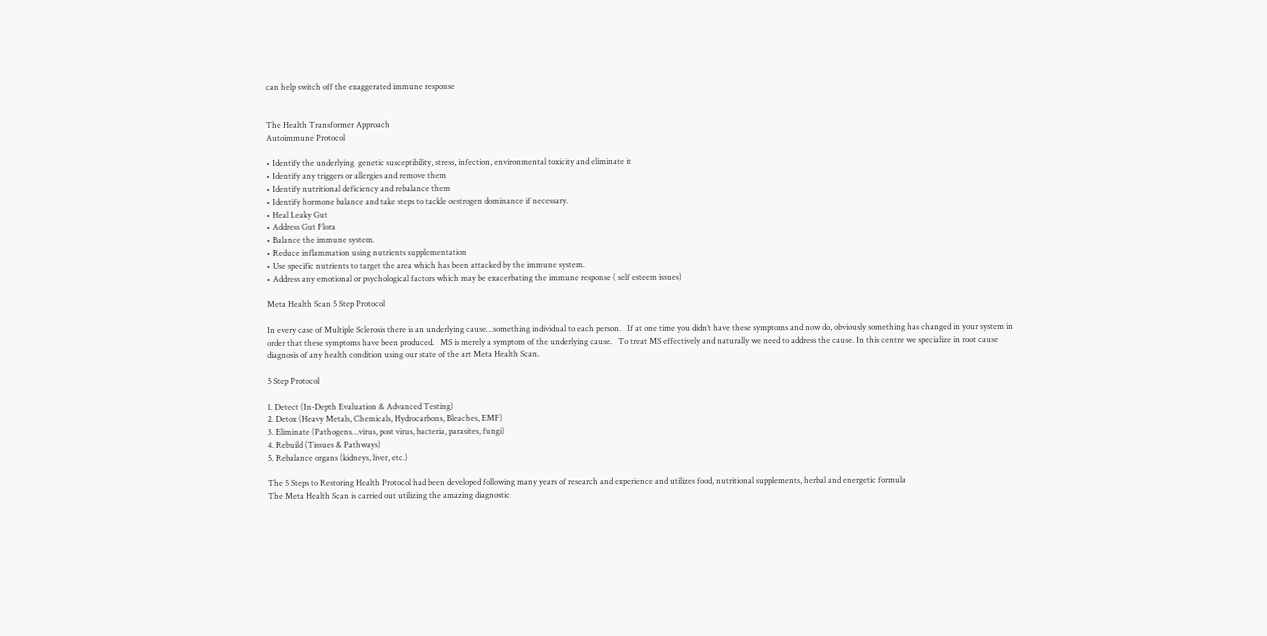can help switch off the exaggerated immune response


The Health Transformer Approach
Autoimmune Protocol

• Identify the underlying  genetic susceptibility, stress, infection, environmental toxicity and eliminate it
• Identify any triggers or allergies and remove them
• Identify nutritional deficiency and rebalance them
• Identify hormone balance and take steps to tackle oestrogen dominance if necessary.
• Heal Leaky Gut
• Address Gut Flora
• Balance the immune system.
• Reduce inflammation using nutrients supplementation
• Use specific nutrients to target the area which has been attacked by the immune system.
• Address any emotional or psychological factors which may be exacerbating the immune response ( self esteem issues)

Meta Health Scan 5 Step Protocol

In every case of Multiple Sclerosis there is an underlying cause…something individual to each person.   If at one time you didn’t have these symptoms and now do, obviously something has changed in your system in order that these symptoms have been produced.   MS is merely a symptom of the underlying cause.   To treat MS effectively and naturally we need to address the cause. In this centre we specialize in root cause diagnosis of any health condition using our state of the art Meta Health Scan.

5 Step Protocol

1. Detect (In-Depth Evaluation & Advanced Testing)
2. Detox (Heavy Metals, Chemicals, Hydrocarbons, Bleaches, EMF)
3. Eliminate (Pathogens…virus, post virus, bacteria, parasites, fungi)
4. Rebuild (Tissues & Pathways)
5. Rebalance organs (kidneys, liver, etc.)

The 5 Steps to Restoring Health Protocol had been developed following many years of research and experience and utilizes food, nutritional supplements, herbal and energetic formula
The Meta Health Scan is carried out utilizing the amazing diagnostic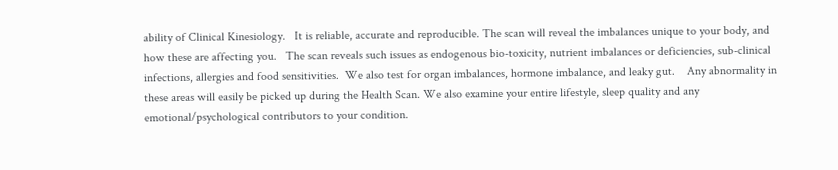ability of Clinical Kinesiology.   It is reliable, accurate and reproducible. The scan will reveal the imbalances unique to your body, and how these are affecting you.   The scan reveals such issues as endogenous bio-toxicity, nutrient imbalances or deficiencies, sub-clinical infections, allergies and food sensitivities.  We also test for organ imbalances, hormone imbalance, and leaky gut.    Any abnormality in these areas will easily be picked up during the Health Scan. We also examine your entire lifestyle, sleep quality and any emotional/psychological contributors to your condition.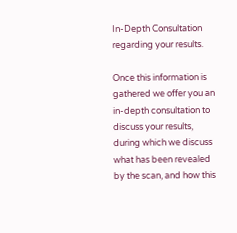In-Depth Consultation regarding your results.

Once this information is gathered we offer you an in-depth consultation to discuss your results, during which we discuss what has been revealed by the scan, and how this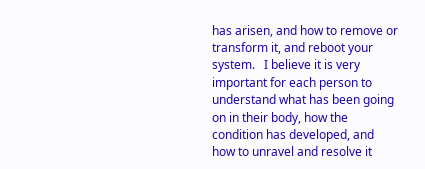has arisen, and how to remove or transform it, and reboot your system.   I believe it is very important for each person to understand what has been going on in their body, how the condition has developed, and how to unravel and resolve it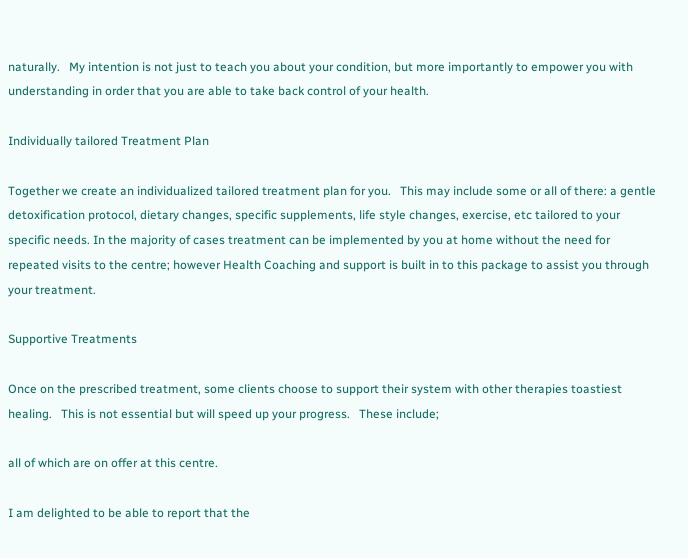naturally.   My intention is not just to teach you about your condition, but more importantly to empower you with understanding in order that you are able to take back control of your health.

Individually tailored Treatment Plan

Together we create an individualized tailored treatment plan for you.   This may include some or all of there: a gentle detoxification protocol, dietary changes, specific supplements, life style changes, exercise, etc tailored to your specific needs. In the majority of cases treatment can be implemented by you at home without the need for repeated visits to the centre; however Health Coaching and support is built in to this package to assist you through your treatment.

Supportive Treatments

Once on the prescribed treatment, some clients choose to support their system with other therapies toastiest healing.   This is not essential but will speed up your progress.   These include;

all of which are on offer at this centre.

I am delighted to be able to report that the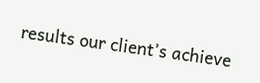results our client’s achieve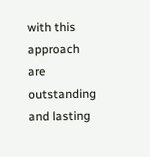with this approach are outstanding and lasting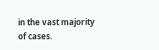in the vast majority of cases.